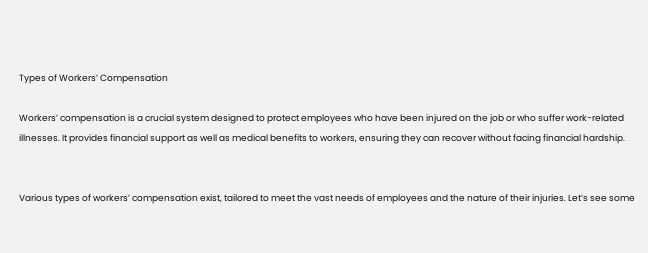Types of Workers’ Compensation

Workers’ compensation is a crucial system designed to protect employees who have been injured on the job or who suffer work-related illnesses. It provides financial support as well as medical benefits to workers, ensuring they can recover without facing financial hardship.


Various types of workers’ compensation exist, tailored to meet the vast needs of employees and the nature of their injuries. Let’s see some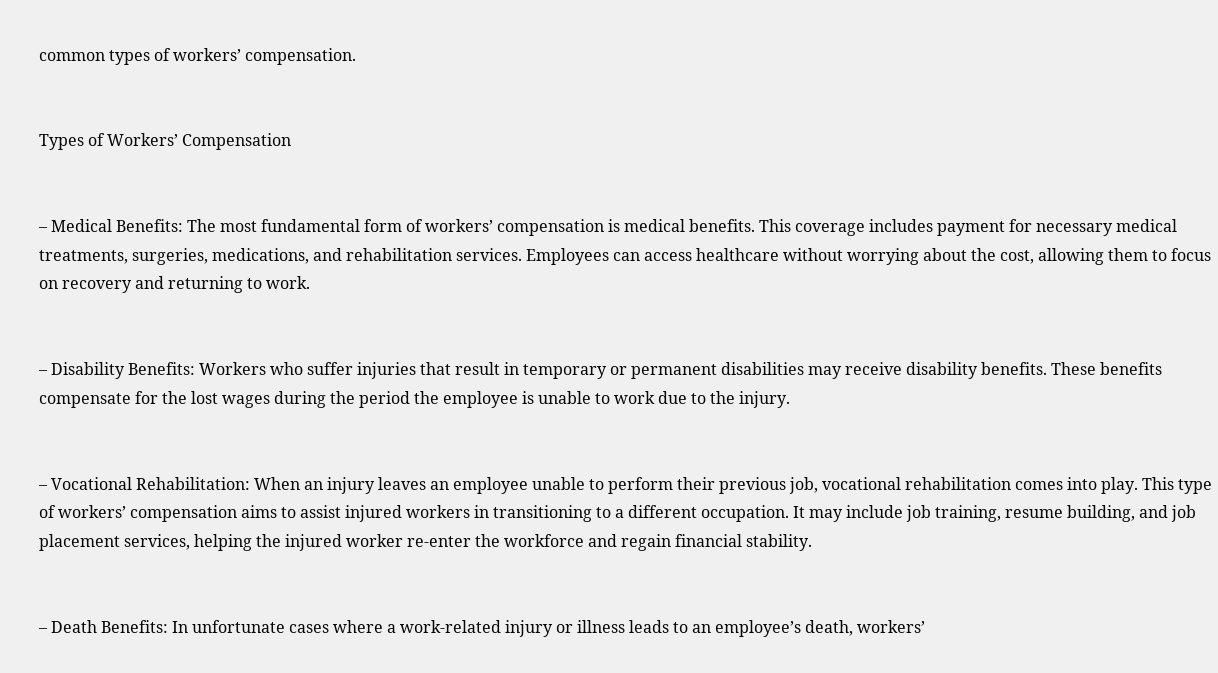common types of workers’ compensation.


Types of Workers’ Compensation


– Medical Benefits: The most fundamental form of workers’ compensation is medical benefits. This coverage includes payment for necessary medical treatments, surgeries, medications, and rehabilitation services. Employees can access healthcare without worrying about the cost, allowing them to focus on recovery and returning to work.


– Disability Benefits: Workers who suffer injuries that result in temporary or permanent disabilities may receive disability benefits. These benefits compensate for the lost wages during the period the employee is unable to work due to the injury.


– Vocational Rehabilitation: When an injury leaves an employee unable to perform their previous job, vocational rehabilitation comes into play. This type of workers’ compensation aims to assist injured workers in transitioning to a different occupation. It may include job training, resume building, and job placement services, helping the injured worker re-enter the workforce and regain financial stability.


– Death Benefits: In unfortunate cases where a work-related injury or illness leads to an employee’s death, workers’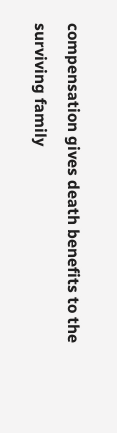compensation gives death benefits to the surviving family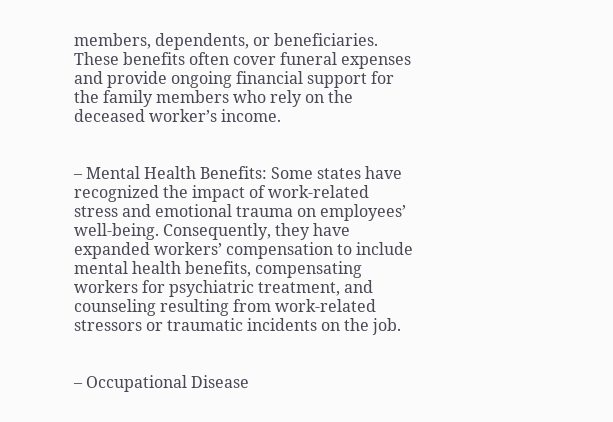members, dependents, or beneficiaries. These benefits often cover funeral expenses and provide ongoing financial support for the family members who rely on the deceased worker’s income.


– Mental Health Benefits: Some states have recognized the impact of work-related stress and emotional trauma on employees’ well-being. Consequently, they have expanded workers’ compensation to include mental health benefits, compensating workers for psychiatric treatment, and counseling resulting from work-related stressors or traumatic incidents on the job.


– Occupational Disease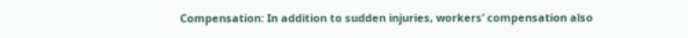Compensation: In addition to sudden injuries, workers’ compensation also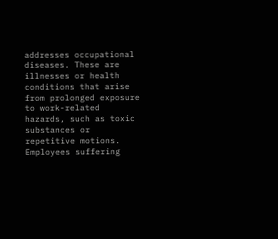addresses occupational diseases. These are illnesses or health conditions that arise from prolonged exposure to work-related hazards, such as toxic substances or repetitive motions. Employees suffering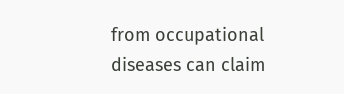from occupational diseases can claim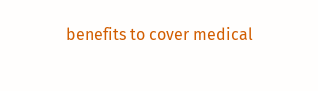benefits to cover medical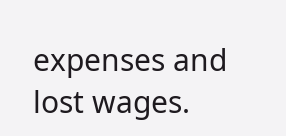expenses and lost wages.